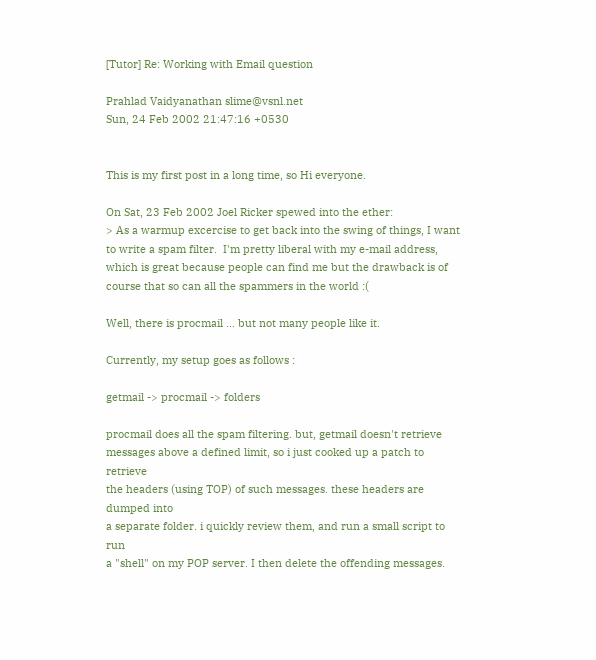[Tutor] Re: Working with Email question

Prahlad Vaidyanathan slime@vsnl.net
Sun, 24 Feb 2002 21:47:16 +0530


This is my first post in a long time, so Hi everyone.

On Sat, 23 Feb 2002 Joel Ricker spewed into the ether:
> As a warmup excercise to get back into the swing of things, I want to write a spam filter.  I'm pretty liberal with my e-mail address, which is great because people can find me but the drawback is of course that so can all the spammers in the world :(

Well, there is procmail ... but not many people like it.

Currently, my setup goes as follows :

getmail -> procmail -> folders

procmail does all the spam filtering. but, getmail doesn't retrieve
messages above a defined limit, so i just cooked up a patch to retrieve
the headers (using TOP) of such messages. these headers are dumped into
a separate folder. i quickly review them, and run a small script to run
a "shell" on my POP server. I then delete the offending messages.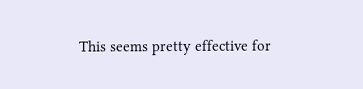This seems pretty effective for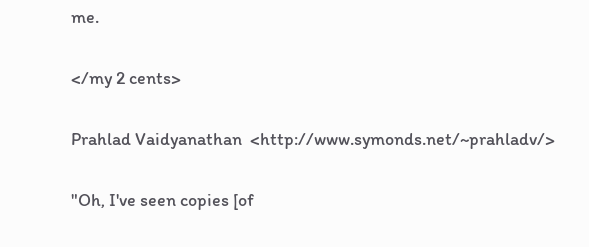me.

</my 2 cents>

Prahlad Vaidyanathan  <http://www.symonds.net/~prahladv/>

"Oh, I've seen copies [of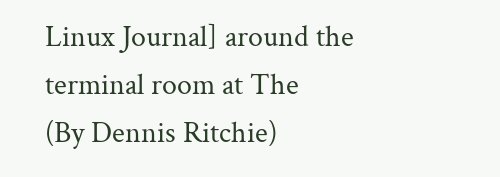Linux Journal] around the terminal room at The
(By Dennis Ritchie)